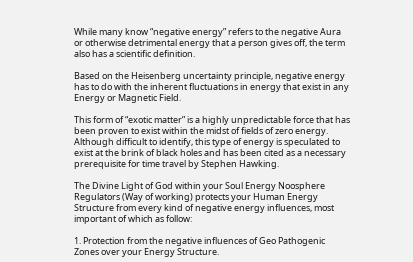While many know “negative energy” refers to the negative Aura or otherwise detrimental energy that a person gives off, the term also has a scientific definition.

Based on the Heisenberg uncertainty principle, negative energy has to do with the inherent fluctuations in energy that exist in any Energy or Magnetic Field.

This form of “exotic matter” is a highly unpredictable force that has been proven to exist within the midst of fields of zero energy. Although difficult to identify, this type of energy is speculated to exist at the brink of black holes and has been cited as a necessary prerequisite for time travel by Stephen Hawking.

The Divine Light of God within your Soul Energy Noosphere Regulators (Way of working) protects your Human Energy Structure from every kind of negative energy influences, most important of which as follow:

1. Protection from the negative influences of Geo Pathogenic Zones over your Energy Structure.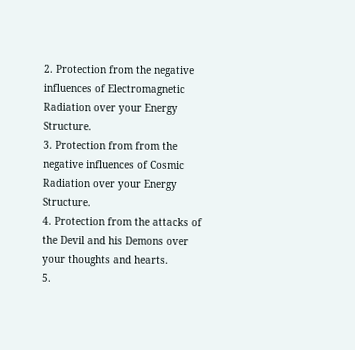2. Protection from the negative influences of Electromagnetic Radiation over your Energy Structure.
3. Protection from from the negative influences of Cosmic Radiation over your Energy Structure.
4. Protection from the attacks of the Devil and his Demons over your thoughts and hearts.
5.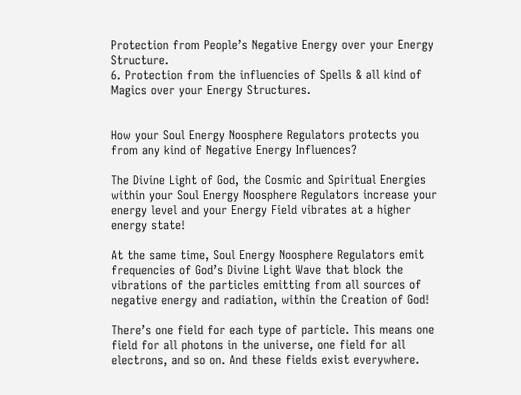Protection from People’s Negative Energy over your Energy Structure.
6. Protection from the influencies of Spells & all kind of Magics over your Energy Structures.


How your Soul Energy Noosphere Regulators protects you from any kind of Negative Energy Influences?

The Divine Light of God, the Cosmic and Spiritual Energies within your Soul Energy Noosphere Regulators increase your energy level and your Energy Field vibrates at a higher energy state!

At the same time, Soul Energy Noosphere Regulators emit frequencies of God’s Divine Light Wave that block the vibrations of the particles emitting from all sources of negative energy and radiation, within the Creation of God!

There’s one field for each type of particle. This means one field for all photons in the universe, one field for all electrons, and so on. And these fields exist everywhere.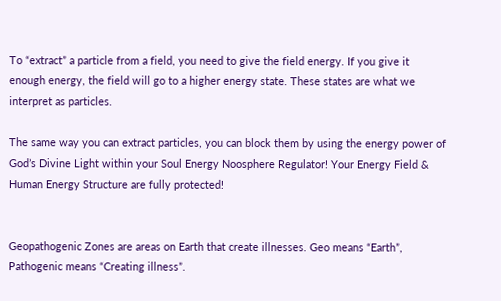To “extract” a particle from a field, you need to give the field energy. If you give it enough energy, the field will go to a higher energy state. These states are what we interpret as particles.

The same way you can extract particles, you can block them by using the energy power of God’s Divine Light within your Soul Energy Noosphere Regulator! Your Energy Field & Human Energy Structure are fully protected!


Geopathogenic Zones are areas on Earth that create illnesses. Geo means “Earth”, Pathogenic means “Creating illness”.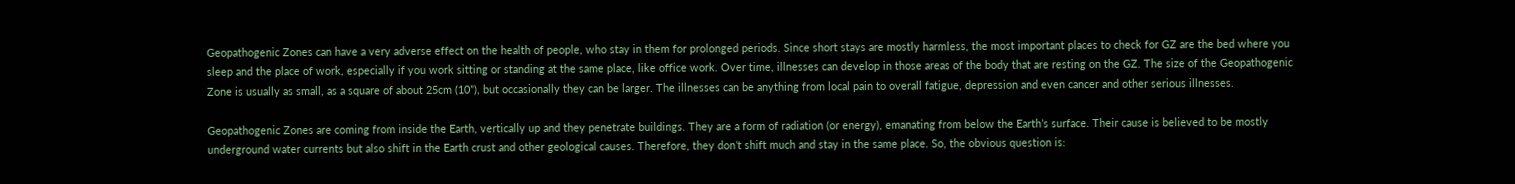Geopathogenic Zones can have a very adverse effect on the health of people, who stay in them for prolonged periods. Since short stays are mostly harmless, the most important places to check for GZ are the bed where you sleep and the place of work, especially if you work sitting or standing at the same place, like office work. Over time, illnesses can develop in those areas of the body that are resting on the GZ. The size of the Geopathogenic Zone is usually as small, as a square of about 25cm (10”), but occasionally they can be larger. The illnesses can be anything from local pain to overall fatigue, depression and even cancer and other serious illnesses.

Geopathogenic Zones are coming from inside the Earth, vertically up and they penetrate buildings. They are a form of radiation (or energy), emanating from below the Earth’s surface. Their cause is believed to be mostly underground water currents but also shift in the Earth crust and other geological causes. Therefore, they don’t shift much and stay in the same place. So, the obvious question is: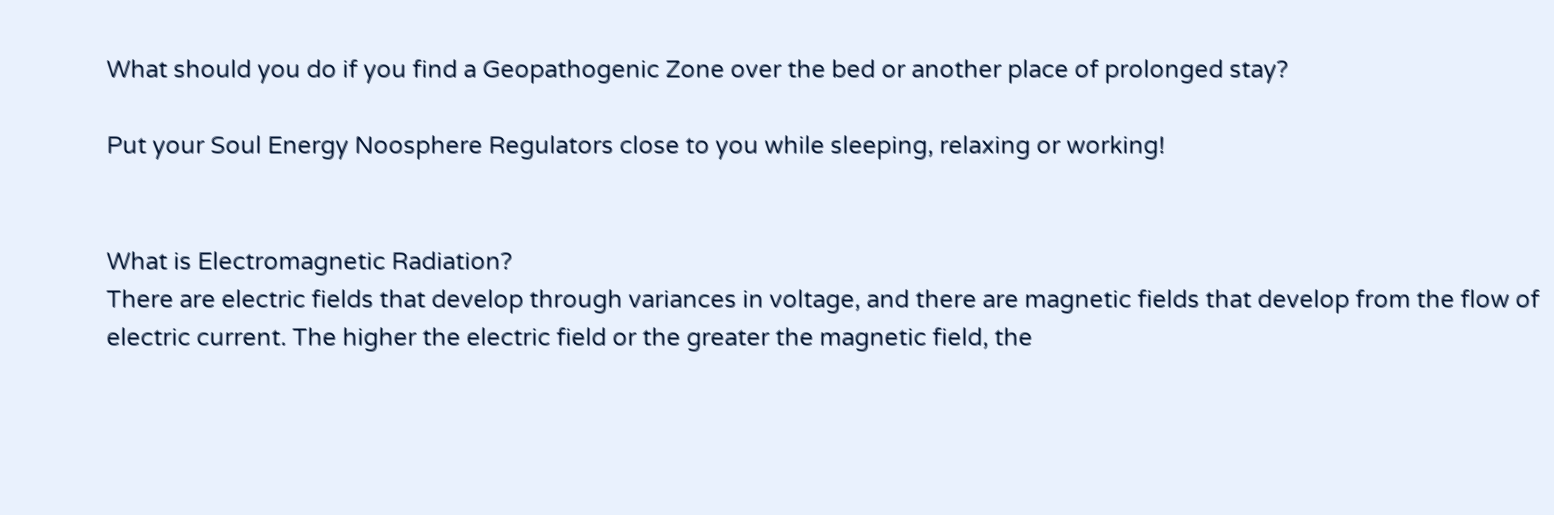What should you do if you find a Geopathogenic Zone over the bed or another place of prolonged stay?

Put your Soul Energy Noosphere Regulators close to you while sleeping, relaxing or working!


What is Electromagnetic Radiation?
There are electric fields that develop through variances in voltage, and there are magnetic fields that develop from the flow of electric current. The higher the electric field or the greater the magnetic field, the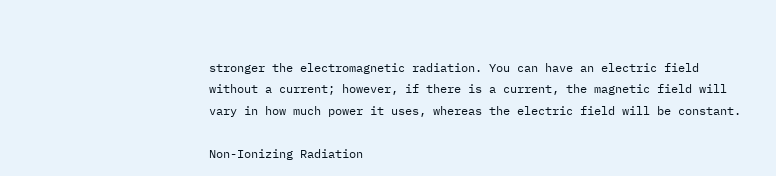stronger the electromagnetic radiation. You can have an electric field without a current; however, if there is a current, the magnetic field will vary in how much power it uses, whereas the electric field will be constant.

Non-Ionizing Radiation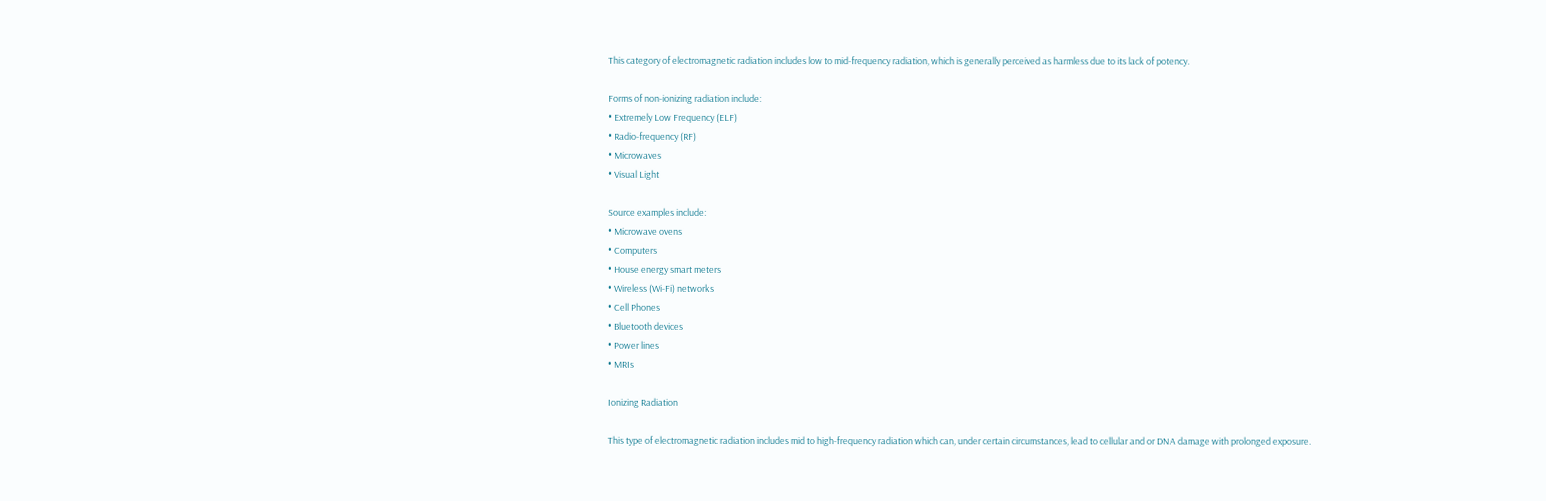This category of electromagnetic radiation includes low to mid-frequency radiation, which is generally perceived as harmless due to its lack of potency.

Forms of non-ionizing radiation include:
• Extremely Low Frequency (ELF)
• Radio-frequency (RF)
• Microwaves
• Visual Light

Source examples include:
• Microwave ovens
• Computers
• House energy smart meters
• Wireless (Wi-Fi) networks
• Cell Phones
• Bluetooth devices
• Power lines
• MRIs

Ionizing Radiation

This type of electromagnetic radiation includes mid to high-frequency radiation which can, under certain circumstances, lead to cellular and or DNA damage with prolonged exposure.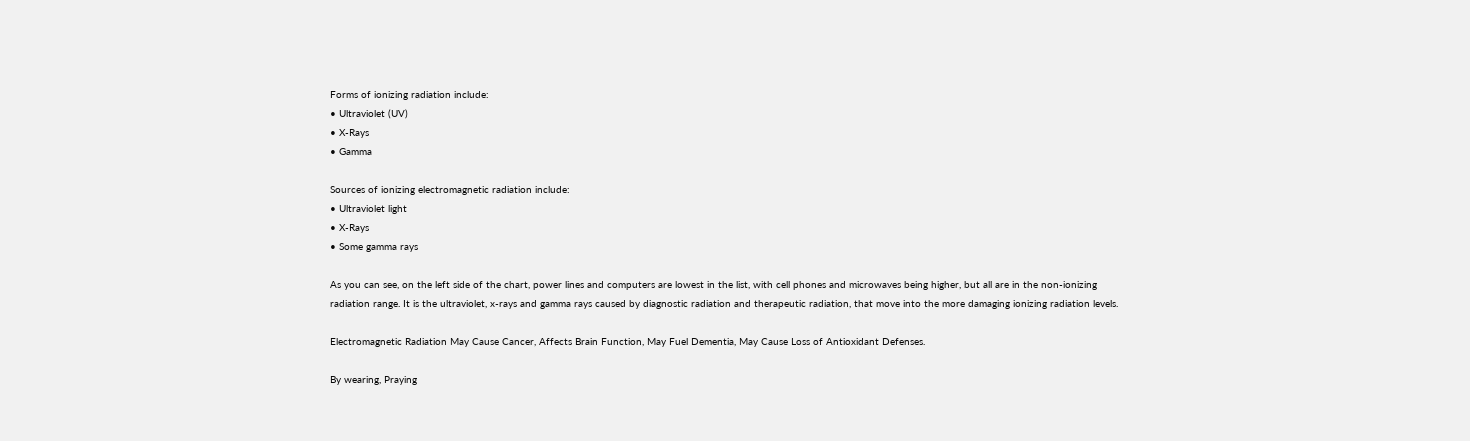Forms of ionizing radiation include:
• Ultraviolet (UV)
• X-Rays
• Gamma

Sources of ionizing electromagnetic radiation include:
• Ultraviolet light
• X-Rays
• Some gamma rays

As you can see, on the left side of the chart, power lines and computers are lowest in the list, with cell phones and microwaves being higher, but all are in the non-ionizing radiation range. It is the ultraviolet, x-rays and gamma rays caused by diagnostic radiation and therapeutic radiation, that move into the more damaging ionizing radiation levels.

Electromagnetic Radiation May Cause Cancer, Affects Brain Function, May Fuel Dementia, May Cause Loss of Antioxidant Defenses.

By wearing, Praying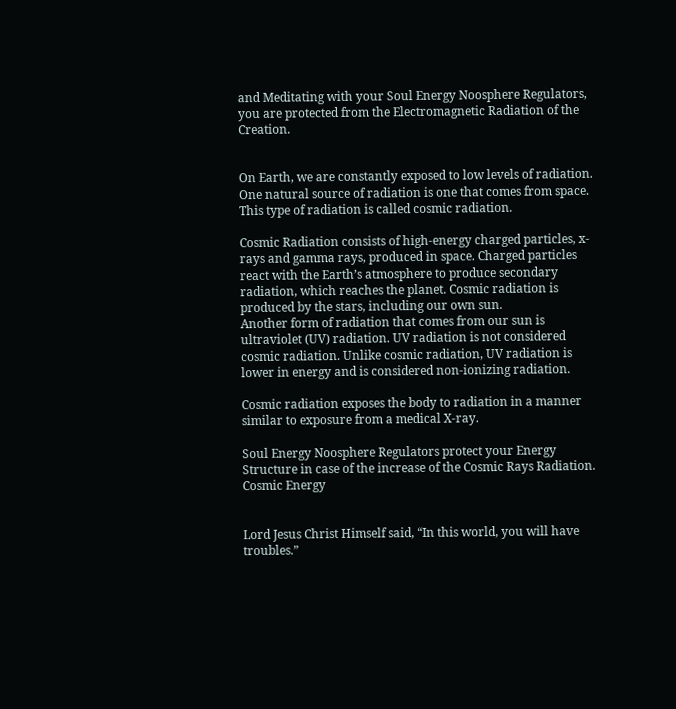and Meditating with your Soul Energy Noosphere Regulators, you are protected from the Electromagnetic Radiation of the Creation.


On Earth, we are constantly exposed to low levels of radiation. One natural source of radiation is one that comes from space. This type of radiation is called cosmic radiation.

Cosmic Radiation consists of high-energy charged particles, x-rays and gamma rays, produced in space. Charged particles react with the Earth’s atmosphere to produce secondary radiation, which reaches the planet. Cosmic radiation is produced by the stars, including our own sun.
Another form of radiation that comes from our sun is ultraviolet (UV) radiation. UV radiation is not considered cosmic radiation. Unlike cosmic radiation, UV radiation is lower in energy and is considered non-ionizing radiation.

Cosmic radiation exposes the body to radiation in a manner similar to exposure from a medical X-ray.

Soul Energy Noosphere Regulators protect your Energy Structure in case of the increase of the Cosmic Rays Radiation. Cosmic Energy


Lord Jesus Christ Himself said, “In this world, you will have troubles.”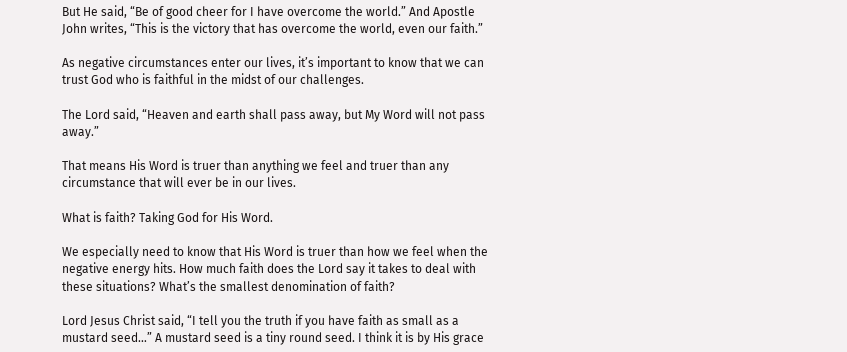But He said, “Be of good cheer for I have overcome the world.” And Apostle John writes, “This is the victory that has overcome the world, even our faith.”

As negative circumstances enter our lives, it’s important to know that we can trust God who is faithful in the midst of our challenges.

The Lord said, “Heaven and earth shall pass away, but My Word will not pass away.”

That means His Word is truer than anything we feel and truer than any circumstance that will ever be in our lives.

What is faith? Taking God for His Word.

We especially need to know that His Word is truer than how we feel when the negative energy hits. How much faith does the Lord say it takes to deal with these situations? What’s the smallest denomination of faith?

Lord Jesus Christ said, “I tell you the truth if you have faith as small as a mustard seed…” A mustard seed is a tiny round seed. I think it is by His grace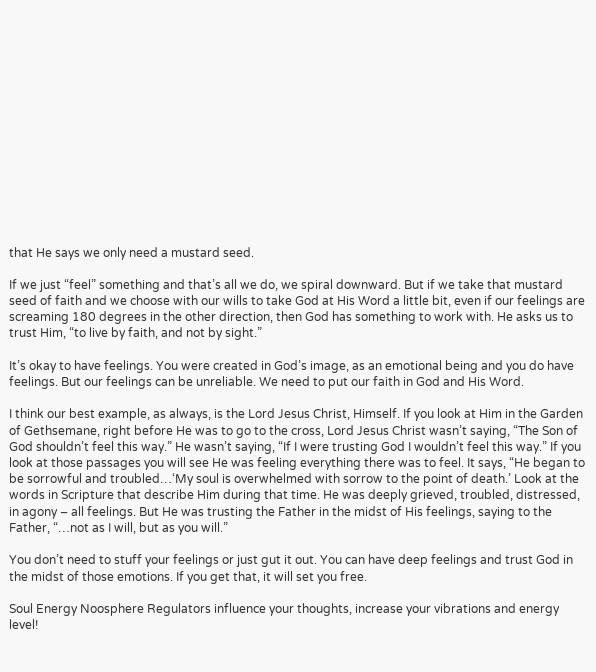that He says we only need a mustard seed.

If we just “feel” something and that’s all we do, we spiral downward. But if we take that mustard seed of faith and we choose with our wills to take God at His Word a little bit, even if our feelings are screaming 180 degrees in the other direction, then God has something to work with. He asks us to trust Him, “to live by faith, and not by sight.”

It’s okay to have feelings. You were created in God’s image, as an emotional being and you do have feelings. But our feelings can be unreliable. We need to put our faith in God and His Word.

I think our best example, as always, is the Lord Jesus Christ, Himself. If you look at Him in the Garden of Gethsemane, right before He was to go to the cross, Lord Jesus Christ wasn’t saying, “The Son of God shouldn’t feel this way.” He wasn’t saying, “If I were trusting God I wouldn’t feel this way.” If you look at those passages you will see He was feeling everything there was to feel. It says, “He began to be sorrowful and troubled…‘My soul is overwhelmed with sorrow to the point of death.’ Look at the words in Scripture that describe Him during that time. He was deeply grieved, troubled, distressed, in agony – all feelings. But He was trusting the Father in the midst of His feelings, saying to the Father, “…not as I will, but as you will.”

You don’t need to stuff your feelings or just gut it out. You can have deep feelings and trust God in the midst of those emotions. If you get that, it will set you free.

Soul Energy Noosphere Regulators influence your thoughts, increase your vibrations and energy level!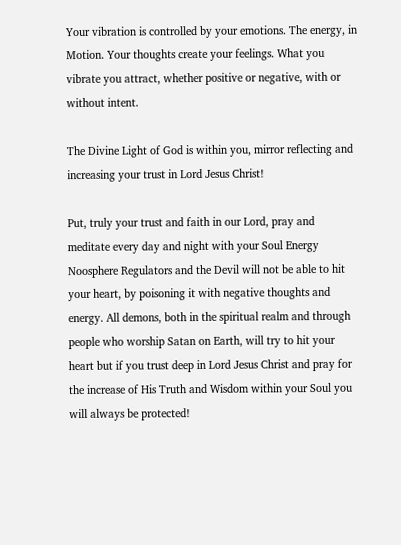Your vibration is controlled by your emotions. The energy, in Motion. Your thoughts create your feelings. What you vibrate you attract, whether positive or negative, with or without intent.

The Divine Light of God is within you, mirror reflecting and increasing your trust in Lord Jesus Christ!

Put, truly your trust and faith in our Lord, pray and meditate every day and night with your Soul Energy Noosphere Regulators and the Devil will not be able to hit your heart, by poisoning it with negative thoughts and energy. All demons, both in the spiritual realm and through people who worship Satan on Earth, will try to hit your heart but if you trust deep in Lord Jesus Christ and pray for the increase of His Truth and Wisdom within your Soul you will always be protected!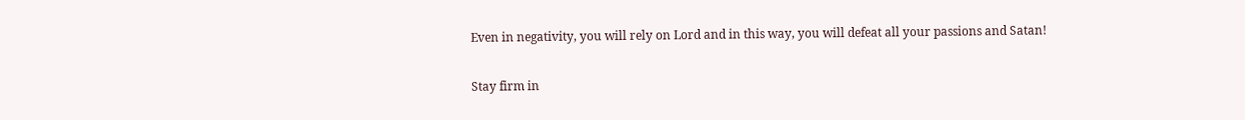Even in negativity, you will rely on Lord and in this way, you will defeat all your passions and Satan!

Stay firm in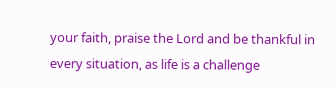your faith, praise the Lord and be thankful in every situation, as life is a challenge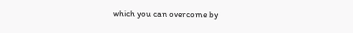which you can overcome by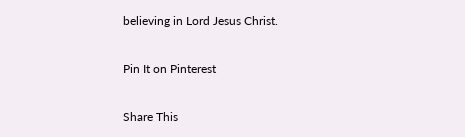believing in Lord Jesus Christ.

Pin It on Pinterest

Share This